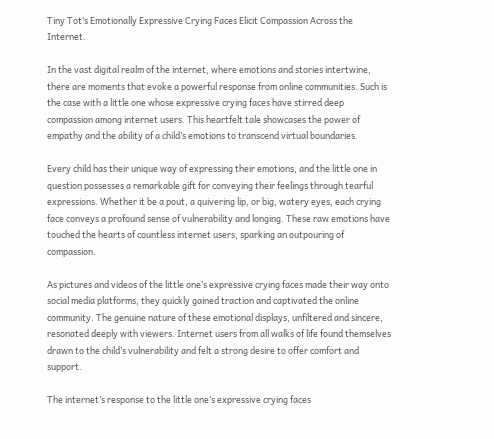Tiny Tot’s Emotionally Expressive Crying Faces Elicit Compassion Across the Internet.

In the vast digital realm of the internet, where emotions and stories intertwine, there are moments that evoke a powerful response from online communities. Such is the case with a little one whose expressive crying faces have stirred deep compassion among internet users. This heartfelt tale showcases the power of empathy and the ability of a child’s emotions to transcend virtual boundaries.

Every child has their unique way of expressing their emotions, and the little one in question possesses a remarkable gift for conveying their feelings through tearful expressions. Whether it be a pout, a quivering lip, or big, watery eyes, each crying face conveys a profound sense of vulnerability and longing. These raw emotions have touched the hearts of countless internet users, sparking an outpouring of compassion.

As pictures and videos of the little one’s expressive crying faces made their way onto social media platforms, they quickly gained traction and captivated the online community. The genuine nature of these emotional displays, unfiltered and sincere, resonated deeply with viewers. Internet users from all walks of life found themselves drawn to the child’s vulnerability and felt a strong desire to offer comfort and support.

The internet’s response to the little one’s expressive crying faces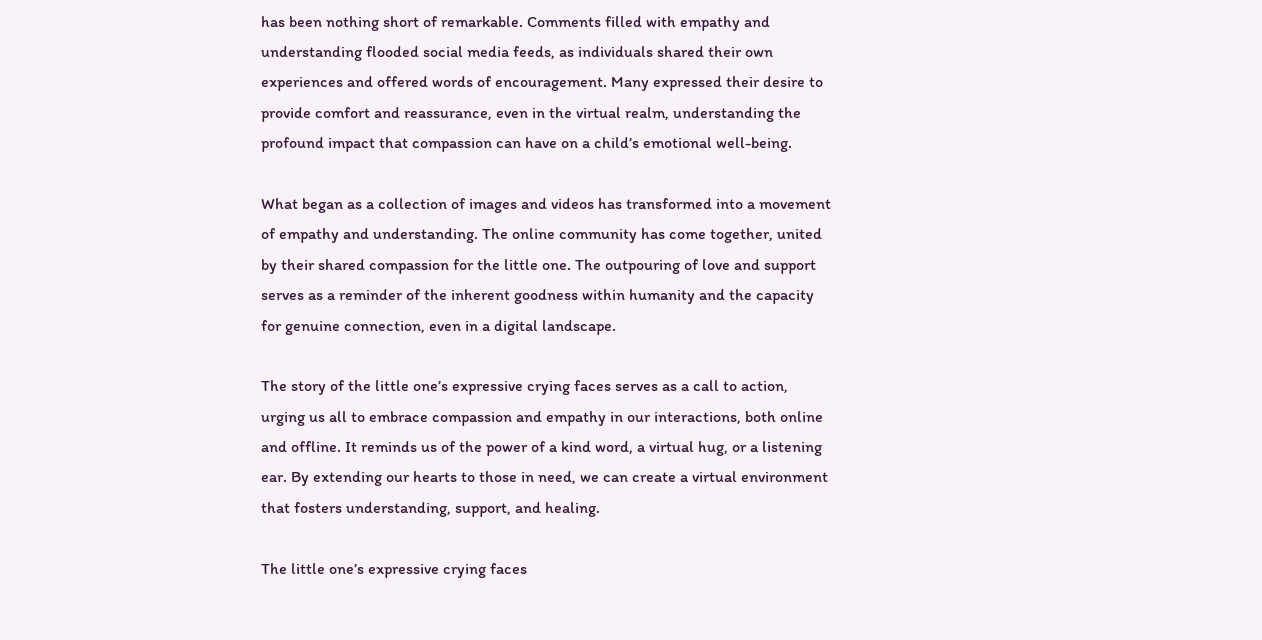has been nothing short of remarkable. Comments filled with empathy and understanding flooded social media feeds, as individuals shared their own experiences and offered words of encouragement. Many expressed their desire to provide comfort and reassurance, even in the virtual realm, understanding the profound impact that compassion can have on a child’s emotional well-being.

What began as a collection of images and videos has transformed into a movement of empathy and understanding. The online community has come together, united by their shared compassion for the little one. The outpouring of love and support serves as a reminder of the inherent goodness within humanity and the capacity for genuine connection, even in a digital landscape.

The story of the little one’s expressive crying faces serves as a call to action, urging us all to embrace compassion and empathy in our interactions, both online and offline. It reminds us of the power of a kind word, a virtual hug, or a listening ear. By extending our hearts to those in need, we can create a virtual environment that fosters understanding, support, and healing.

The little one’s expressive crying faces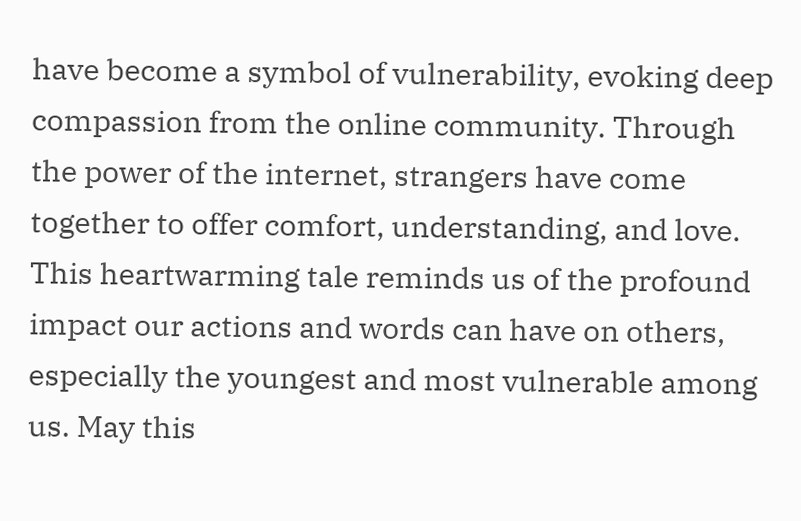have become a symbol of vulnerability, evoking deep compassion from the online community. Through the power of the internet, strangers have come together to offer comfort, understanding, and love. This heartwarming tale reminds us of the profound impact our actions and words can have on others, especially the youngest and most vulnerable among us. May this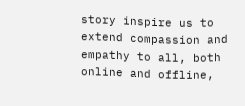story inspire us to extend compassion and empathy to all, both online and offline,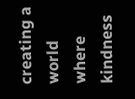creating a world where kindness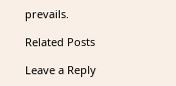prevails.

Related Posts

Leave a Reply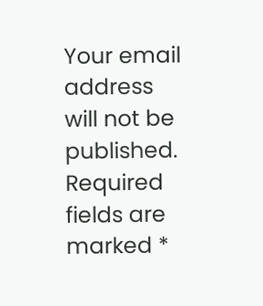Your email address will not be published. Required fields are marked *